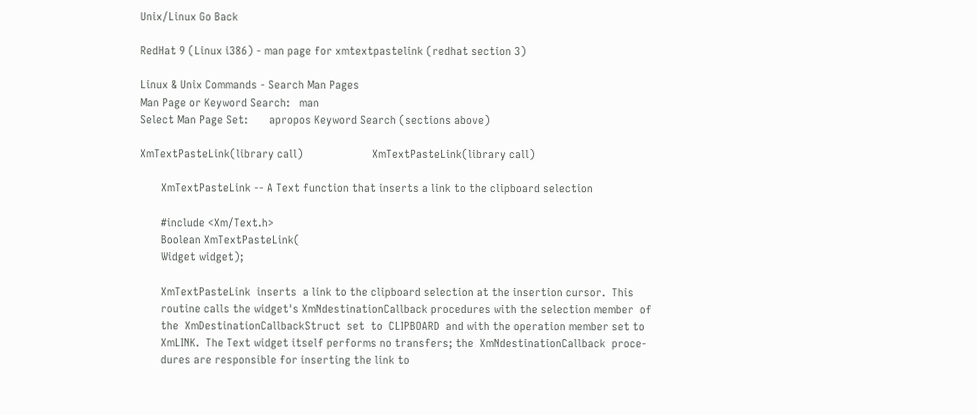Unix/Linux Go Back

RedHat 9 (Linux i386) - man page for xmtextpastelink (redhat section 3)

Linux & Unix Commands - Search Man Pages
Man Page or Keyword Search:   man
Select Man Page Set:       apropos Keyword Search (sections above)

XmTextPasteLink(library call)                       XmTextPasteLink(library call)

       XmTextPasteLink -- A Text function that inserts a link to the clipboard selection

       #include <Xm/Text.h>
       Boolean XmTextPasteLink(
       Widget widget);

       XmTextPasteLink  inserts  a link to the clipboard selection at the insertion cursor.  This
       routine calls the widget's XmNdestinationCallback procedures with the selection member  of
       the  XmDestinationCallbackStruct  set  to  CLIPBOARD  and with the operation member set to
       XmLINK.  The Text widget itself performs no transfers; the  XmNdestinationCallback  proce-
       dures are responsible for inserting the link to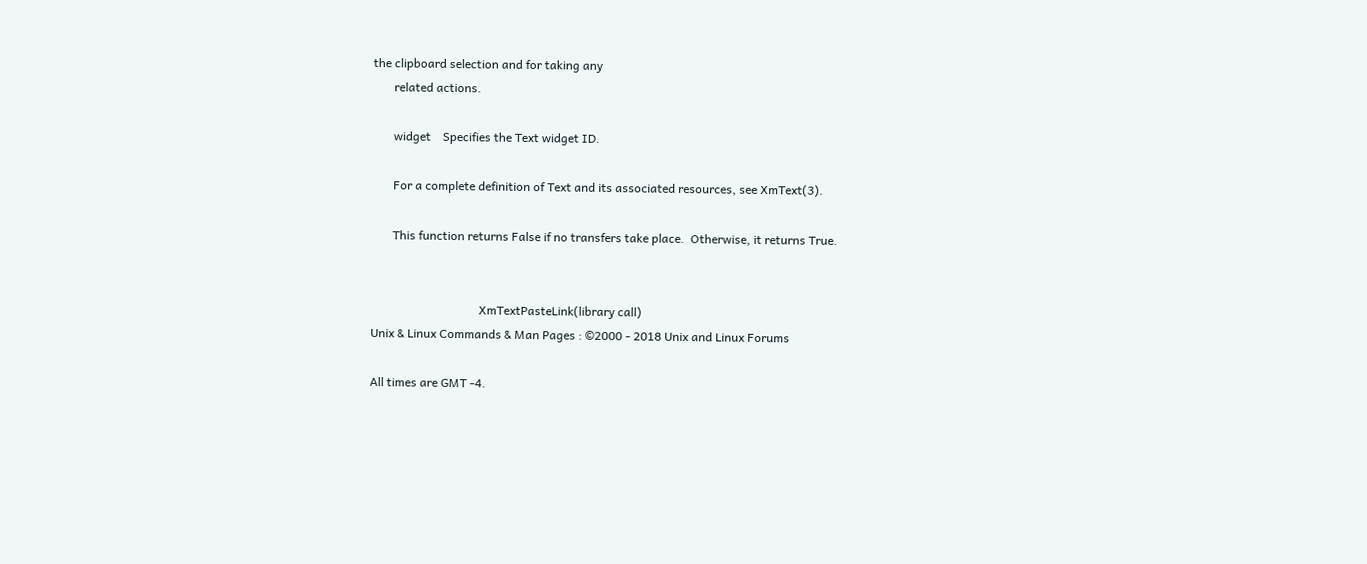the clipboard selection and for taking any
       related actions.

       widget    Specifies the Text widget ID.

       For a complete definition of Text and its associated resources, see XmText(3).

       This function returns False if no transfers take place.  Otherwise, it returns True.


                                    XmTextPasteLink(library call)
Unix & Linux Commands & Man Pages : ©2000 - 2018 Unix and Linux Forums

All times are GMT -4.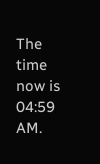The time now is 04:59 AM.